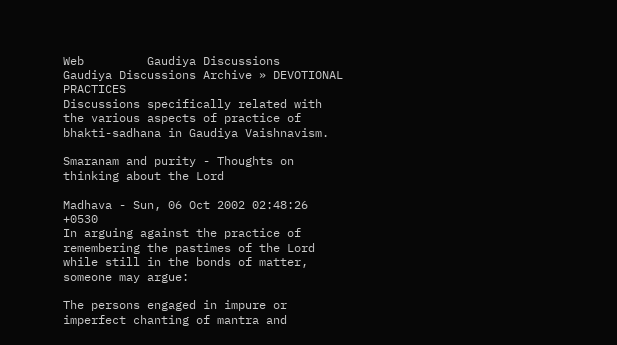Web         Gaudiya Discussions
Gaudiya Discussions Archive » DEVOTIONAL PRACTICES
Discussions specifically related with the various aspects of practice of bhakti-sadhana in Gaudiya Vaishnavism.

Smaranam and purity - Thoughts on thinking about the Lord

Madhava - Sun, 06 Oct 2002 02:48:26 +0530
In arguing against the practice of remembering the pastimes of the Lord while still in the bonds of matter, someone may argue:

The persons engaged in impure or imperfect chanting of mantra and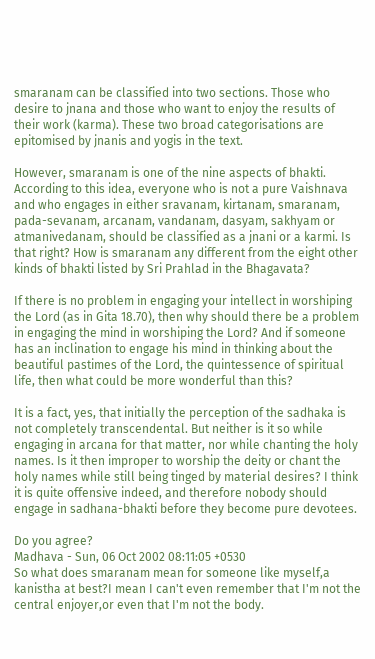smaranam can be classified into two sections. Those who desire to jnana and those who want to enjoy the results of their work (karma). These two broad categorisations are epitomised by jnanis and yogis in the text.

However, smaranam is one of the nine aspects of bhakti. According to this idea, everyone who is not a pure Vaishnava and who engages in either sravanam, kirtanam, smaranam, pada-sevanam, arcanam, vandanam, dasyam, sakhyam or atmanivedanam, should be classified as a jnani or a karmi. Is that right? How is smaranam any different from the eight other kinds of bhakti listed by Sri Prahlad in the Bhagavata?

If there is no problem in engaging your intellect in worshiping the Lord (as in Gita 18.70), then why should there be a problem in engaging the mind in worshiping the Lord? And if someone has an inclination to engage his mind in thinking about the beautiful pastimes of the Lord, the quintessence of spiritual life, then what could be more wonderful than this?

It is a fact, yes, that initially the perception of the sadhaka is not completely transcendental. But neither is it so while engaging in arcana for that matter, nor while chanting the holy names. Is it then improper to worship the deity or chant the holy names while still being tinged by material desires? I think it is quite offensive indeed, and therefore nobody should engage in sadhana-bhakti before they become pure devotees.

Do you agree?
Madhava - Sun, 06 Oct 2002 08:11:05 +0530
So what does smaranam mean for someone like myself,a kanistha at best?I mean I can't even remember that I'm not the central enjoyer,or even that I'm not the body.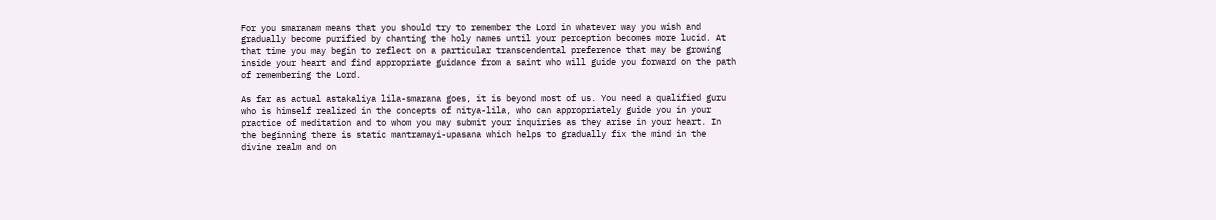For you smaranam means that you should try to remember the Lord in whatever way you wish and gradually become purified by chanting the holy names until your perception becomes more lucid. At that time you may begin to reflect on a particular transcendental preference that may be growing inside your heart and find appropriate guidance from a saint who will guide you forward on the path of remembering the Lord.

As far as actual astakaliya lila-smarana goes, it is beyond most of us. You need a qualified guru who is himself realized in the concepts of nitya-lila, who can appropriately guide you in your practice of meditation and to whom you may submit your inquiries as they arise in your heart. In the beginning there is static mantramayi-upasana which helps to gradually fix the mind in the divine realm and on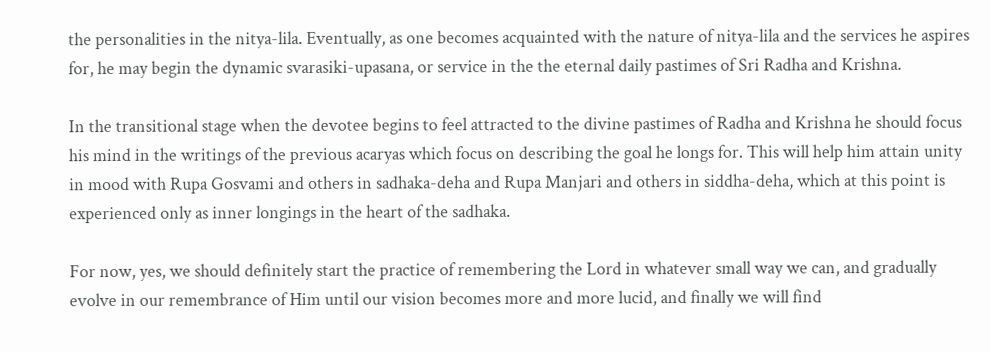the personalities in the nitya-lila. Eventually, as one becomes acquainted with the nature of nitya-lila and the services he aspires for, he may begin the dynamic svarasiki-upasana, or service in the the eternal daily pastimes of Sri Radha and Krishna.

In the transitional stage when the devotee begins to feel attracted to the divine pastimes of Radha and Krishna he should focus his mind in the writings of the previous acaryas which focus on describing the goal he longs for. This will help him attain unity in mood with Rupa Gosvami and others in sadhaka-deha and Rupa Manjari and others in siddha-deha, which at this point is experienced only as inner longings in the heart of the sadhaka.

For now, yes, we should definitely start the practice of remembering the Lord in whatever small way we can, and gradually evolve in our remembrance of Him until our vision becomes more and more lucid, and finally we will find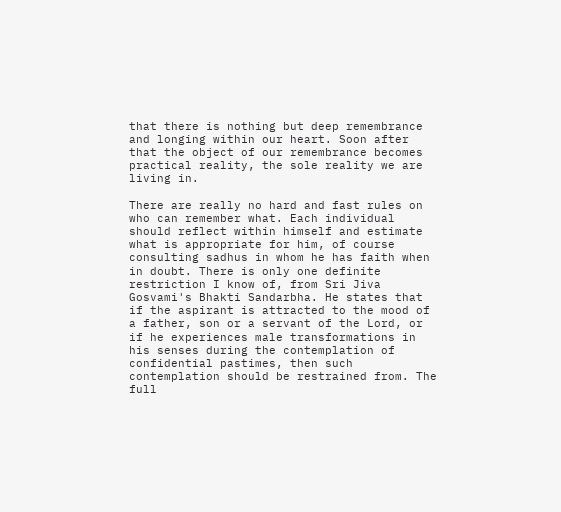that there is nothing but deep remembrance and longing within our heart. Soon after that the object of our remembrance becomes practical reality, the sole reality we are living in.

There are really no hard and fast rules on who can remember what. Each individual should reflect within himself and estimate what is appropriate for him, of course consulting sadhus in whom he has faith when in doubt. There is only one definite restriction I know of, from Sri Jiva Gosvami's Bhakti Sandarbha. He states that if the aspirant is attracted to the mood of a father, son or a servant of the Lord, or if he experiences male transformations in his senses during the contemplation of confidential pastimes, then such contemplation should be restrained from. The full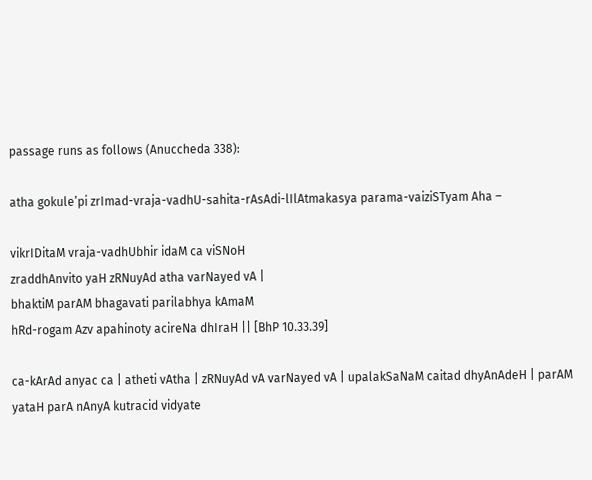passage runs as follows (Anuccheda 338):

atha gokule’pi zrImad-vraja-vadhU-sahita-rAsAdi-lIlAtmakasya parama-vaiziSTyam Aha –

vikrIDitaM vraja-vadhUbhir idaM ca viSNoH
zraddhAnvito yaH zRNuyAd atha varNayed vA |
bhaktiM parAM bhagavati parilabhya kAmaM
hRd-rogam Azv apahinoty acireNa dhIraH || [BhP 10.33.39]

ca-kArAd anyac ca | atheti vAtha | zRNuyAd vA varNayed vA | upalakSaNaM caitad dhyAnAdeH | parAM yataH parA nAnyA kutracid vidyate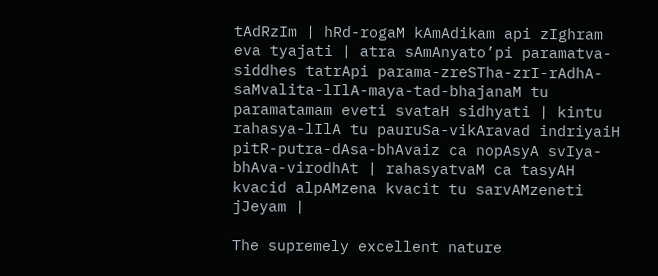tAdRzIm | hRd-rogaM kAmAdikam api zIghram eva tyajati | atra sAmAnyato’pi paramatva-siddhes tatrApi parama-zreSTha-zrI-rAdhA-saMvalita-lIlA-maya-tad-bhajanaM tu paramatamam eveti svataH sidhyati | kintu rahasya-lIlA tu pauruSa-vikAravad indriyaiH pitR-putra-dAsa-bhAvaiz ca nopAsyA svIya-bhAva-virodhAt | rahasyatvaM ca tasyAH kvacid alpAMzena kvacit tu sarvAMzeneti jJeyam |

The supremely excellent nature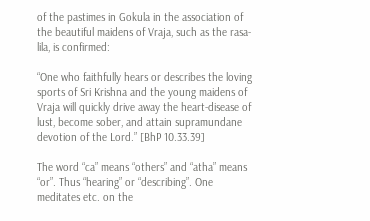of the pastimes in Gokula in the association of the beautiful maidens of Vraja, such as the rasa-lila, is confirmed:

“One who faithfully hears or describes the loving sports of Sri Krishna and the young maidens of Vraja will quickly drive away the heart-disease of lust, become sober, and attain supramundane devotion of the Lord.” [BhP 10.33.39]

The word “ca” means “others” and “atha” means “or”. Thus “hearing” or “describing”. One meditates etc. on the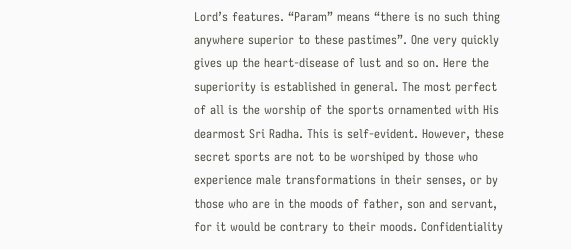Lord’s features. “Param” means “there is no such thing anywhere superior to these pastimes”. One very quickly gives up the heart-disease of lust and so on. Here the superiority is established in general. The most perfect of all is the worship of the sports ornamented with His dearmost Sri Radha. This is self-evident. However, these secret sports are not to be worshiped by those who experience male transformations in their senses, or by those who are in the moods of father, son and servant, for it would be contrary to their moods. Confidentiality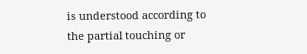is understood according to the partial touching or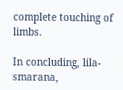complete touching of limbs.

In concluding, lila-smarana,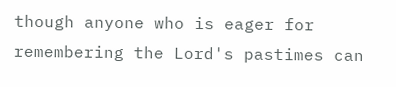though anyone who is eager for remembering the Lord's pastimes can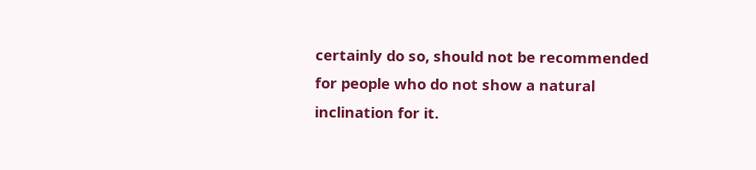certainly do so, should not be recommended for people who do not show a natural inclination for it.